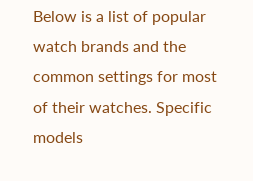Below is a list of popular watch brands and the common settings for most of their watches. Specific models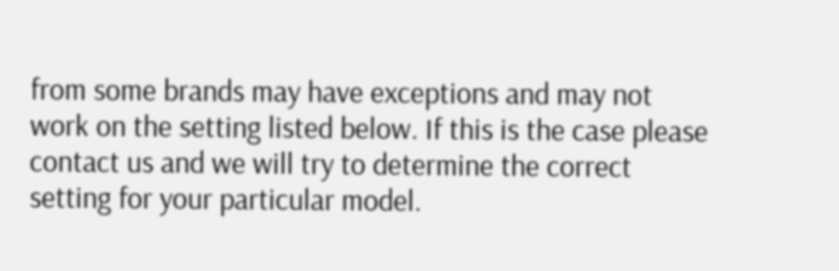from some brands may have exceptions and may not work on the setting listed below. If this is the case please contact us and we will try to determine the correct setting for your particular model.